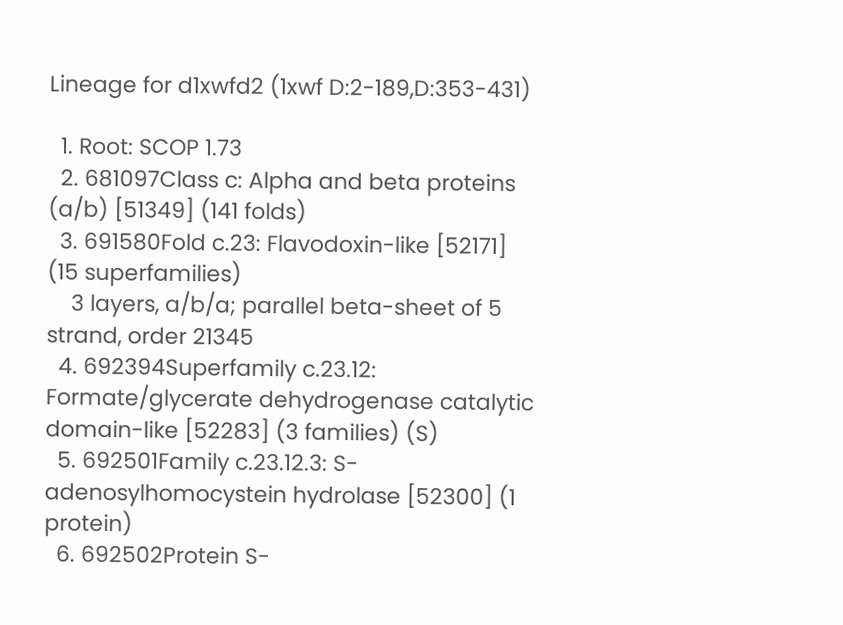Lineage for d1xwfd2 (1xwf D:2-189,D:353-431)

  1. Root: SCOP 1.73
  2. 681097Class c: Alpha and beta proteins (a/b) [51349] (141 folds)
  3. 691580Fold c.23: Flavodoxin-like [52171] (15 superfamilies)
    3 layers, a/b/a; parallel beta-sheet of 5 strand, order 21345
  4. 692394Superfamily c.23.12: Formate/glycerate dehydrogenase catalytic domain-like [52283] (3 families) (S)
  5. 692501Family c.23.12.3: S-adenosylhomocystein hydrolase [52300] (1 protein)
  6. 692502Protein S-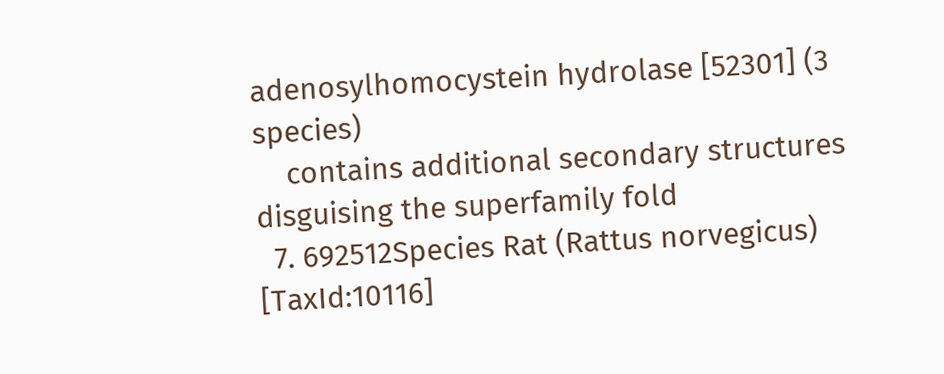adenosylhomocystein hydrolase [52301] (3 species)
    contains additional secondary structures disguising the superfamily fold
  7. 692512Species Rat (Rattus norvegicus) [TaxId:10116]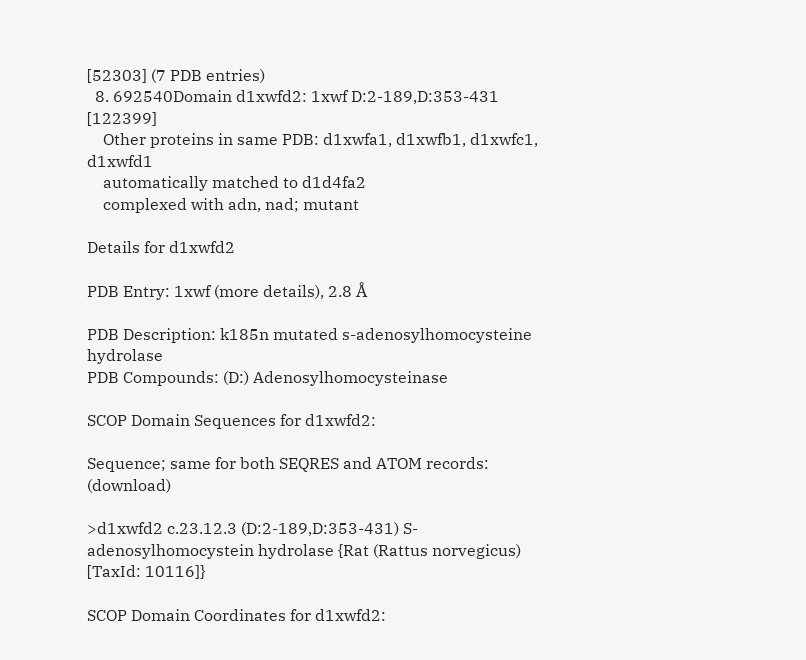[52303] (7 PDB entries)
  8. 692540Domain d1xwfd2: 1xwf D:2-189,D:353-431 [122399]
    Other proteins in same PDB: d1xwfa1, d1xwfb1, d1xwfc1, d1xwfd1
    automatically matched to d1d4fa2
    complexed with adn, nad; mutant

Details for d1xwfd2

PDB Entry: 1xwf (more details), 2.8 Å

PDB Description: k185n mutated s-adenosylhomocysteine hydrolase
PDB Compounds: (D:) Adenosylhomocysteinase

SCOP Domain Sequences for d1xwfd2:

Sequence; same for both SEQRES and ATOM records: (download)

>d1xwfd2 c.23.12.3 (D:2-189,D:353-431) S-adenosylhomocystein hydrolase {Rat (Rattus norvegicus) [TaxId: 10116]}

SCOP Domain Coordinates for d1xwfd2: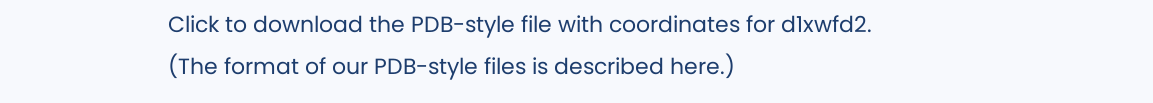Click to download the PDB-style file with coordinates for d1xwfd2.
(The format of our PDB-style files is described here.)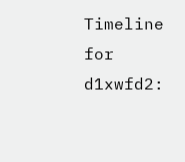Timeline for d1xwfd2: